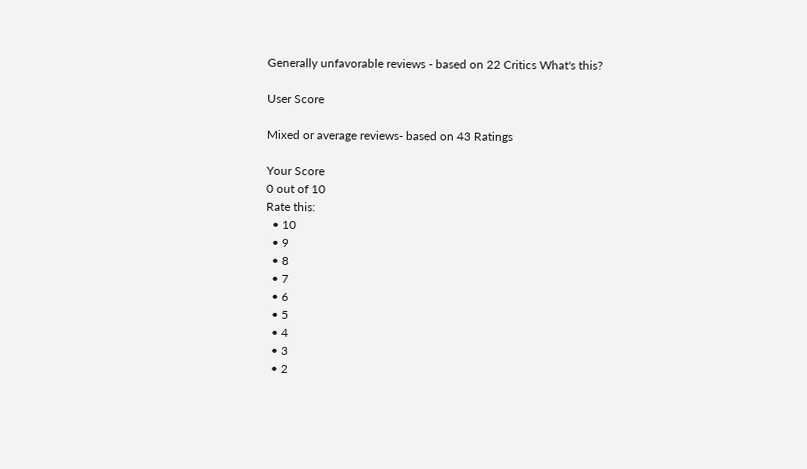Generally unfavorable reviews - based on 22 Critics What's this?

User Score

Mixed or average reviews- based on 43 Ratings

Your Score
0 out of 10
Rate this:
  • 10
  • 9
  • 8
  • 7
  • 6
  • 5
  • 4
  • 3
  • 2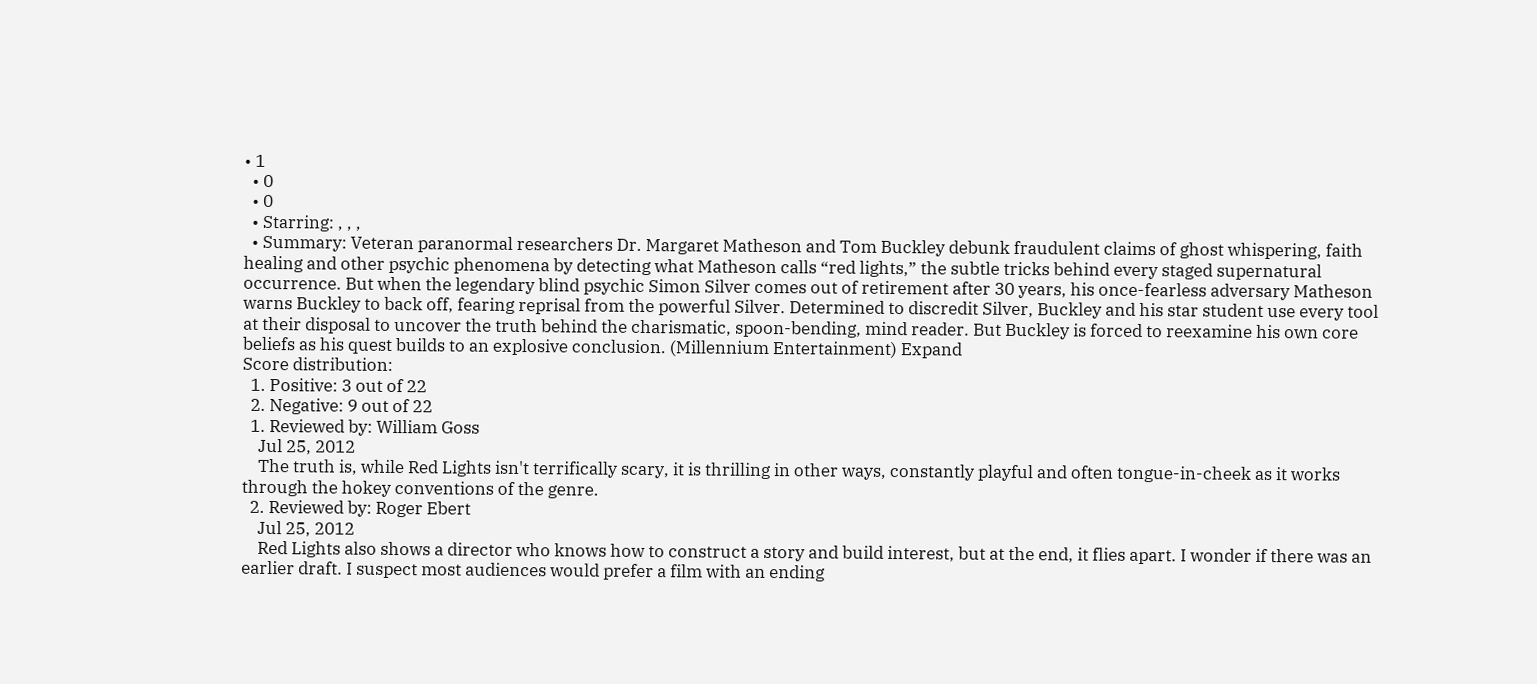• 1
  • 0
  • 0
  • Starring: , , ,
  • Summary: Veteran paranormal researchers Dr. Margaret Matheson and Tom Buckley debunk fraudulent claims of ghost whispering, faith healing and other psychic phenomena by detecting what Matheson calls “red lights,” the subtle tricks behind every staged supernatural occurrence. But when the legendary blind psychic Simon Silver comes out of retirement after 30 years, his once-fearless adversary Matheson warns Buckley to back off, fearing reprisal from the powerful Silver. Determined to discredit Silver, Buckley and his star student use every tool at their disposal to uncover the truth behind the charismatic, spoon-bending, mind reader. But Buckley is forced to reexamine his own core beliefs as his quest builds to an explosive conclusion. (Millennium Entertainment) Expand
Score distribution:
  1. Positive: 3 out of 22
  2. Negative: 9 out of 22
  1. Reviewed by: William Goss
    Jul 25, 2012
    The truth is, while Red Lights isn't terrifically scary, it is thrilling in other ways, constantly playful and often tongue-in-cheek as it works through the hokey conventions of the genre.
  2. Reviewed by: Roger Ebert
    Jul 25, 2012
    Red Lights also shows a director who knows how to construct a story and build interest, but at the end, it flies apart. I wonder if there was an earlier draft. I suspect most audiences would prefer a film with an ending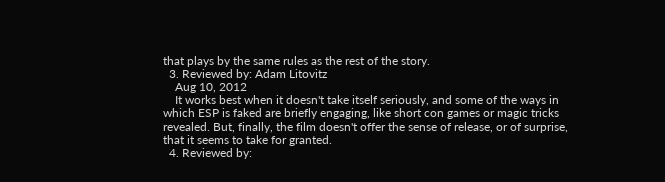that plays by the same rules as the rest of the story.
  3. Reviewed by: Adam Litovitz
    Aug 10, 2012
    It works best when it doesn't take itself seriously, and some of the ways in which ESP is faked are briefly engaging, like short con games or magic tricks revealed. But, finally, the film doesn't offer the sense of release, or of surprise, that it seems to take for granted.
  4. Reviewed by: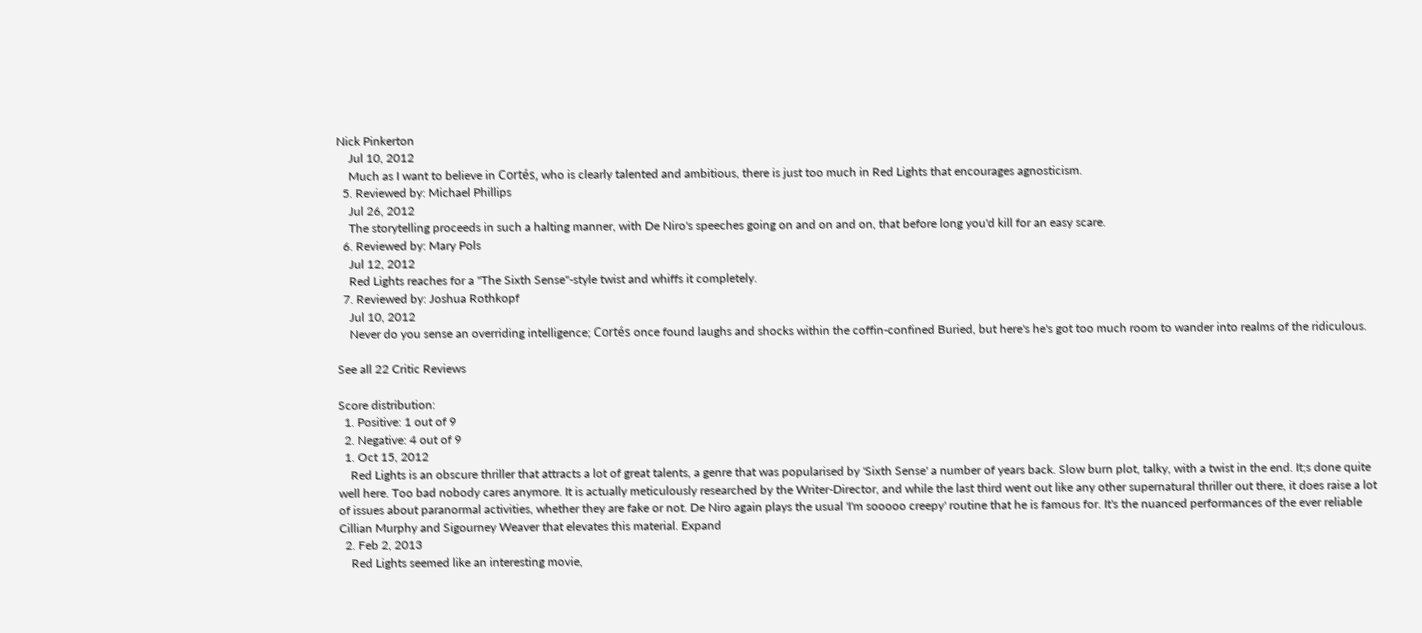Nick Pinkerton
    Jul 10, 2012
    Much as I want to believe in Cortés, who is clearly talented and ambitious, there is just too much in Red Lights that encourages agnosticism.
  5. Reviewed by: Michael Phillips
    Jul 26, 2012
    The storytelling proceeds in such a halting manner, with De Niro's speeches going on and on and on, that before long you'd kill for an easy scare.
  6. Reviewed by: Mary Pols
    Jul 12, 2012
    Red Lights reaches for a "The Sixth Sense"-style twist and whiffs it completely.
  7. Reviewed by: Joshua Rothkopf
    Jul 10, 2012
    Never do you sense an overriding intelligence; Cortés once found laughs and shocks within the coffin-confined Buried, but here's he's got too much room to wander into realms of the ridiculous.

See all 22 Critic Reviews

Score distribution:
  1. Positive: 1 out of 9
  2. Negative: 4 out of 9
  1. Oct 15, 2012
    Red Lights is an obscure thriller that attracts a lot of great talents, a genre that was popularised by 'Sixth Sense' a number of years back. Slow burn plot, talky, with a twist in the end. It;s done quite well here. Too bad nobody cares anymore. It is actually meticulously researched by the Writer-Director, and while the last third went out like any other supernatural thriller out there, it does raise a lot of issues about paranormal activities, whether they are fake or not. De Niro again plays the usual 'I'm sooooo creepy' routine that he is famous for. It's the nuanced performances of the ever reliable Cillian Murphy and Sigourney Weaver that elevates this material. Expand
  2. Feb 2, 2013
    Red Lights seemed like an interesting movie,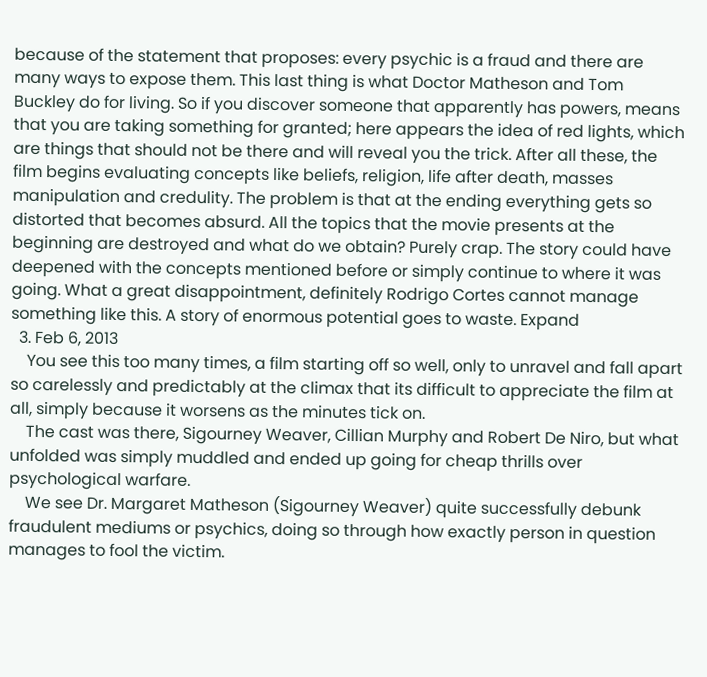because of the statement that proposes: every psychic is a fraud and there are many ways to expose them. This last thing is what Doctor Matheson and Tom Buckley do for living. So if you discover someone that apparently has powers, means that you are taking something for granted; here appears the idea of red lights, which are things that should not be there and will reveal you the trick. After all these, the film begins evaluating concepts like beliefs, religion, life after death, masses manipulation and credulity. The problem is that at the ending everything gets so distorted that becomes absurd. All the topics that the movie presents at the beginning are destroyed and what do we obtain? Purely crap. The story could have deepened with the concepts mentioned before or simply continue to where it was going. What a great disappointment, definitely Rodrigo Cortes cannot manage something like this. A story of enormous potential goes to waste. Expand
  3. Feb 6, 2013
    You see this too many times, a film starting off so well, only to unravel and fall apart so carelessly and predictably at the climax that its difficult to appreciate the film at all, simply because it worsens as the minutes tick on.
    The cast was there, Sigourney Weaver, Cillian Murphy and Robert De Niro, but what unfolded was simply muddled and ended up going for cheap thrills over psychological warfare.
    We see Dr. Margaret Matheson (Sigourney Weaver) quite successfully debunk fraudulent mediums or psychics, doing so through how exactly person in question manages to fool the victim.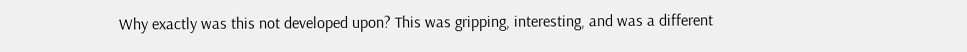Why exactly was this not developed upon? This was gripping, interesting, and was a different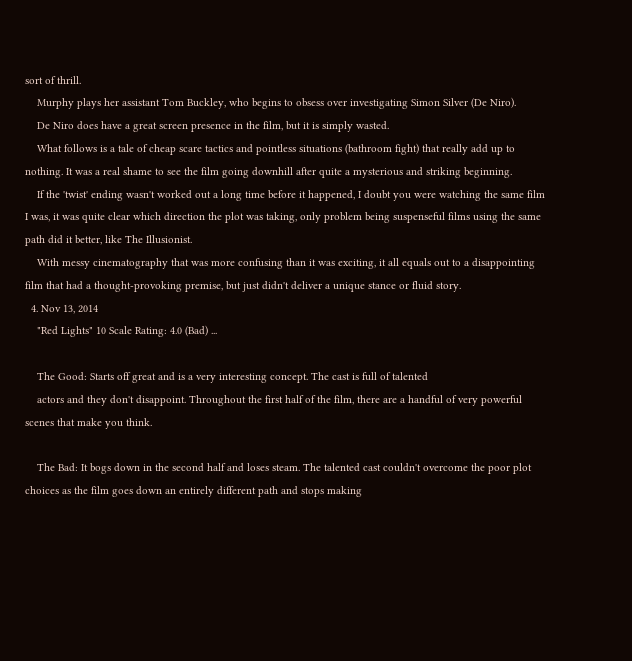sort of thrill.
    Murphy plays her assistant Tom Buckley, who begins to obsess over investigating Simon Silver (De Niro).
    De Niro does have a great screen presence in the film, but it is simply wasted.
    What follows is a tale of cheap scare tactics and pointless situations (bathroom fight) that really add up to nothing. It was a real shame to see the film going downhill after quite a mysterious and striking beginning.
    If the 'twist' ending wasn't worked out a long time before it happened, I doubt you were watching the same film I was, it was quite clear which direction the plot was taking, only problem being suspenseful films using the same path did it better, like The Illusionist.
    With messy cinematography that was more confusing than it was exciting, it all equals out to a disappointing film that had a thought-provoking premise, but just didn't deliver a unique stance or fluid story.
  4. Nov 13, 2014
    "Red Lights" 10 Scale Rating: 4.0 (Bad) ...

    The Good: Starts off great and is a very interesting concept. The cast is full of talented
    actors and they don't disappoint. Throughout the first half of the film, there are a handful of very powerful scenes that make you think.

    The Bad: It bogs down in the second half and loses steam. The talented cast couldn't overcome the poor plot choices as the film goes down an entirely different path and stops making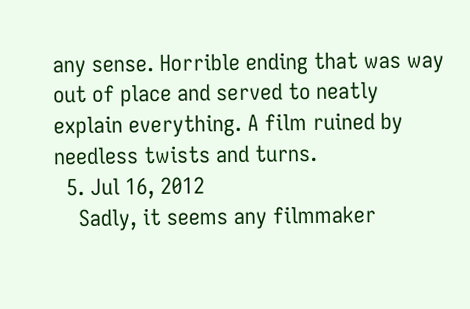any sense. Horrible ending that was way out of place and served to neatly explain everything. A film ruined by needless twists and turns.
  5. Jul 16, 2012
    Sadly, it seems any filmmaker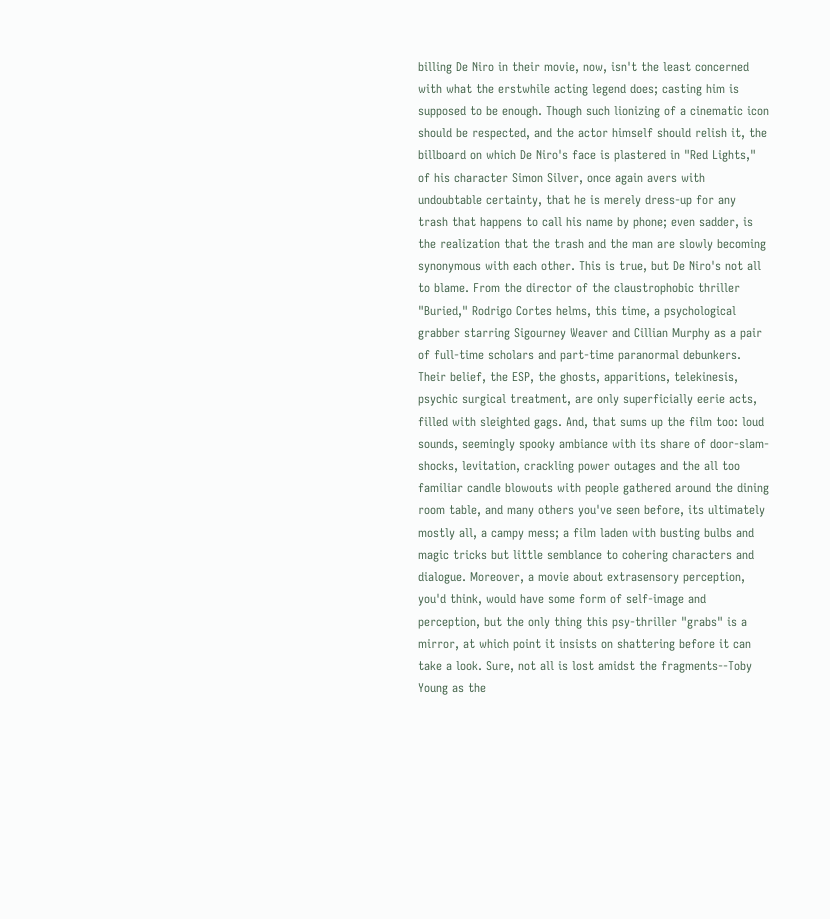billing De Niro in their movie, now, isn't the least concerned with what the erstwhile acting legend does; casting him is supposed to be enough. Though such lionizing of a cinematic icon should be respected, and the actor himself should relish it, the billboard on which De Niro's face is plastered in "Red Lights," of his character Simon Silver, once again avers with undoubtable certainty, that he is merely dress-up for any trash that happens to call his name by phone; even sadder, is the realization that the trash and the man are slowly becoming synonymous with each other. This is true, but De Niro's not all to blame. From the director of the claustrophobic thriller "Buried," Rodrigo Cortes helms, this time, a psychological grabber starring Sigourney Weaver and Cillian Murphy as a pair of full-time scholars and part-time paranormal debunkers. Their belief, the ESP, the ghosts, apparitions, telekinesis, psychic surgical treatment, are only superficially eerie acts, filled with sleighted gags. And, that sums up the film too: loud sounds, seemingly spooky ambiance with its share of door-slam-shocks, levitation, crackling power outages and the all too familiar candle blowouts with people gathered around the dining room table, and many others you've seen before, its ultimately mostly all, a campy mess; a film laden with busting bulbs and magic tricks but little semblance to cohering characters and dialogue. Moreover, a movie about extrasensory perception, you'd think, would have some form of self-image and perception, but the only thing this psy-thriller "grabs" is a mirror, at which point it insists on shattering before it can take a look. Sure, not all is lost amidst the fragments--Toby Young as the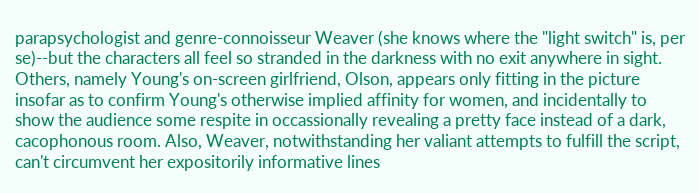parapsychologist and genre-connoisseur Weaver (she knows where the "light switch" is, per se)--but the characters all feel so stranded in the darkness with no exit anywhere in sight. Others, namely Young's on-screen girlfriend, Olson, appears only fitting in the picture insofar as to confirm Young's otherwise implied affinity for women, and incidentally to show the audience some respite in occassionally revealing a pretty face instead of a dark, cacophonous room. Also, Weaver, notwithstanding her valiant attempts to fulfill the script, can't circumvent her expositorily informative lines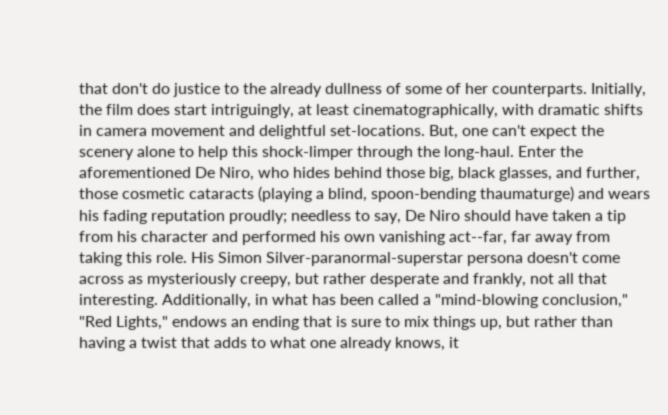that don't do justice to the already dullness of some of her counterparts. Initially, the film does start intriguingly, at least cinematographically, with dramatic shifts in camera movement and delightful set-locations. But, one can't expect the scenery alone to help this shock-limper through the long-haul. Enter the aforementioned De Niro, who hides behind those big, black glasses, and further, those cosmetic cataracts (playing a blind, spoon-bending thaumaturge) and wears his fading reputation proudly; needless to say, De Niro should have taken a tip from his character and performed his own vanishing act--far, far away from taking this role. His Simon Silver-paranormal-superstar persona doesn't come across as mysteriously creepy, but rather desperate and frankly, not all that interesting. Additionally, in what has been called a "mind-blowing conclusion," "Red Lights," endows an ending that is sure to mix things up, but rather than having a twist that adds to what one already knows, it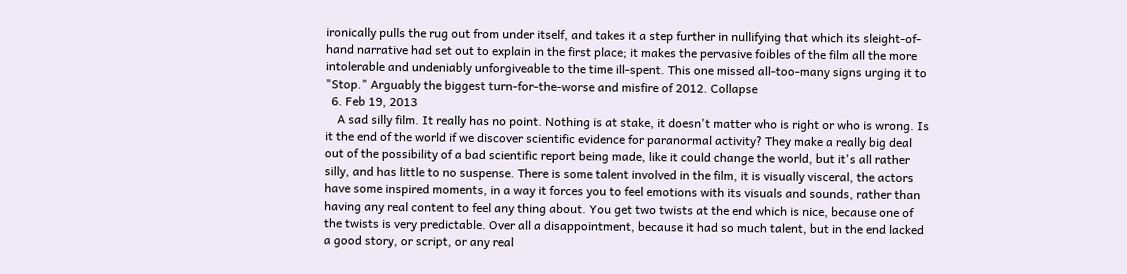ironically pulls the rug out from under itself, and takes it a step further in nullifying that which its sleight-of-hand narrative had set out to explain in the first place; it makes the pervasive foibles of the film all the more intolerable and undeniably unforgiveable to the time ill-spent. This one missed all-too-many signs urging it to "Stop." Arguably the biggest turn-for-the-worse and misfire of 2012. Collapse
  6. Feb 19, 2013
    A sad silly film. It really has no point. Nothing is at stake, it doesn't matter who is right or who is wrong. Is it the end of the world if we discover scientific evidence for paranormal activity? They make a really big deal out of the possibility of a bad scientific report being made, like it could change the world, but it's all rather silly, and has little to no suspense. There is some talent involved in the film, it is visually visceral, the actors have some inspired moments, in a way it forces you to feel emotions with its visuals and sounds, rather than having any real content to feel any thing about. You get two twists at the end which is nice, because one of the twists is very predictable. Over all a disappointment, because it had so much talent, but in the end lacked a good story, or script, or any real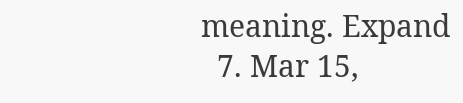meaning. Expand
  7. Mar 15,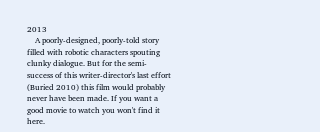2013
    A poorly-designed, poorly-told story filled with robotic characters spouting clunky dialogue. But for the semi-success of this writer-director's last effort (Buried 2010) this film would probably never have been made. If you want a good movie to watch you won't find it here.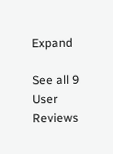Expand

See all 9 User Reviews